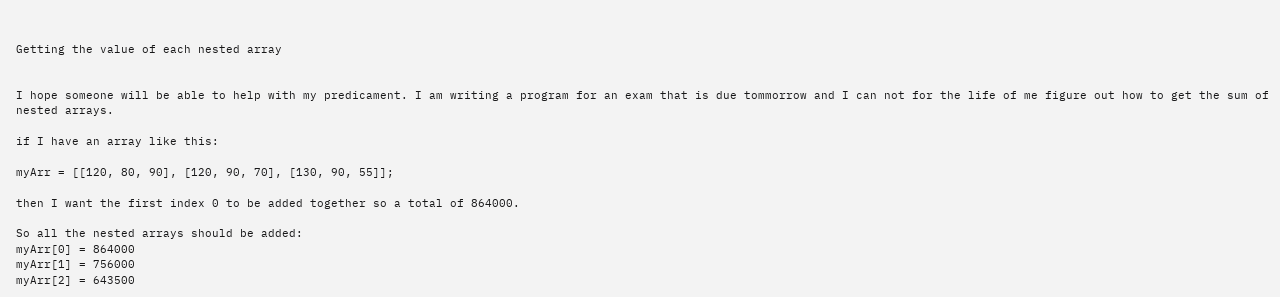Getting the value of each nested array


I hope someone will be able to help with my predicament. I am writing a program for an exam that is due tommorrow and I can not for the life of me figure out how to get the sum of nested arrays.

if I have an array like this:

myArr = [[120, 80, 90], [120, 90, 70], [130, 90, 55]];

then I want the first index 0 to be added together so a total of 864000.

So all the nested arrays should be added:
myArr[0] = 864000
myArr[1] = 756000
myArr[2] = 643500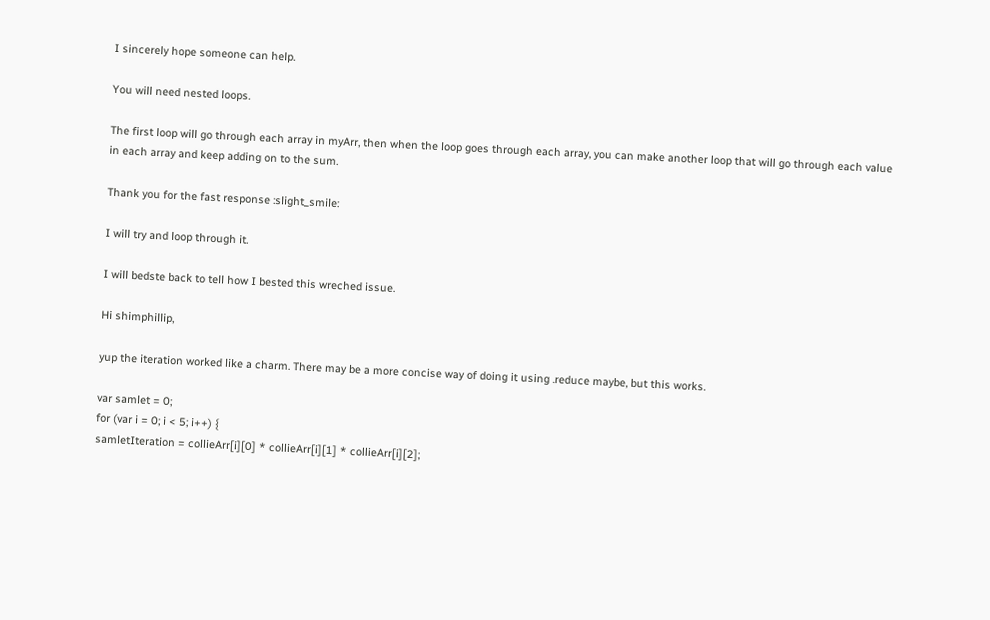I sincerely hope someone can help.

You will need nested loops.

The first loop will go through each array in myArr, then when the loop goes through each array, you can make another loop that will go through each value in each array and keep adding on to the sum.

Thank you for the fast response :slight_smile:

I will try and loop through it.

I will bedste back to tell how I bested this wreched issue.

Hi shimphillip,

yup the iteration worked like a charm. There may be a more concise way of doing it using .reduce maybe, but this works.

var samlet = 0;
for (var i = 0; i < 5; i++) {
samletIteration = collieArr[i][0] * collieArr[i][1] * collieArr[i][2];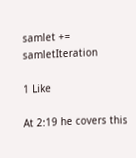samlet += samletIteration

1 Like

At 2:19 he covers this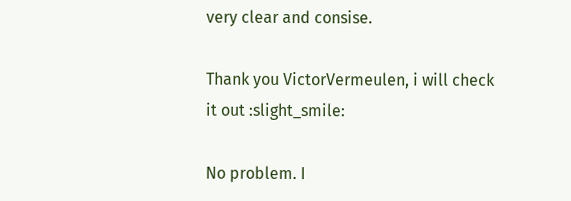very clear and consise.

Thank you VictorVermeulen, i will check it out :slight_smile:

No problem. I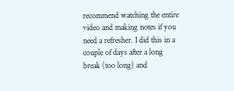recommend watching the entire video and making notes if you need a refresher. I did this in a couple of days after a long break (too long) and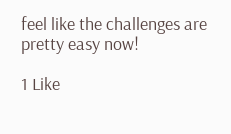feel like the challenges are pretty easy now!

1 Like